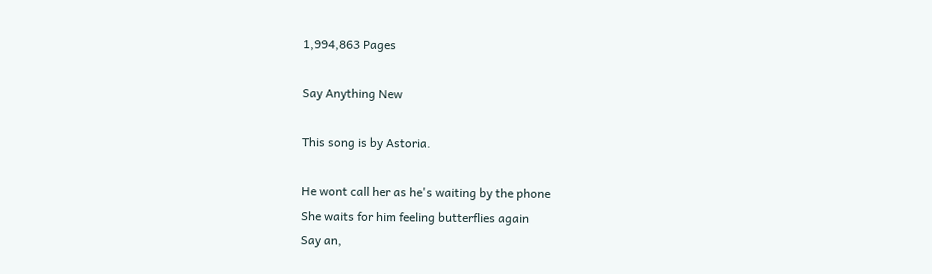1,994,863 Pages

Say Anything New

This song is by Astoria.

He wont call her as he's waiting by the phone
She waits for him feeling butterflies again
Say an,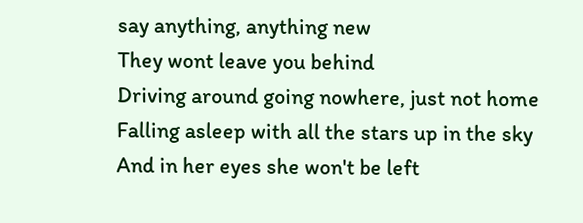say anything, anything new
They wont leave you behind
Driving around going nowhere, just not home
Falling asleep with all the stars up in the sky
And in her eyes she won't be left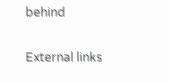behind

External links